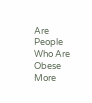Are People Who Are Obese More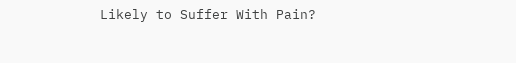Likely to Suffer With Pain?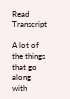Read Transcript

A lot of the things that go along with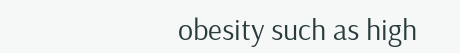obesity such as high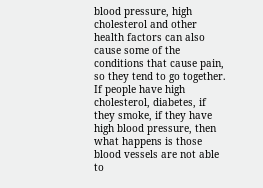blood pressure, high cholesterol and other health factors can also cause some of the conditions that cause pain, so they tend to go together. If people have high cholesterol, diabetes, if they smoke, if they have high blood pressure, then what happens is those blood vessels are not able to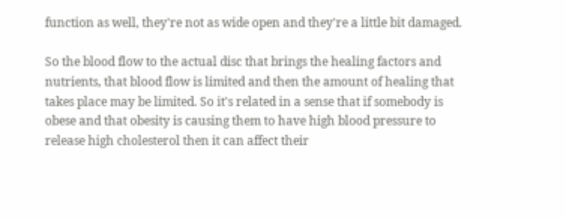function as well, they're not as wide open and they're a little bit damaged.

So the blood flow to the actual disc that brings the healing factors and nutrients, that blood flow is limited and then the amount of healing that takes place may be limited. So it's related in a sense that if somebody is obese and that obesity is causing them to have high blood pressure to release high cholesterol then it can affect their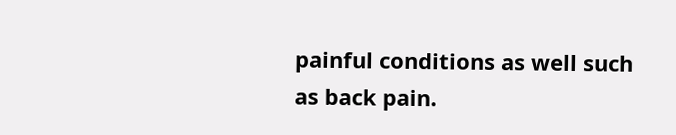painful conditions as well such as back pain.